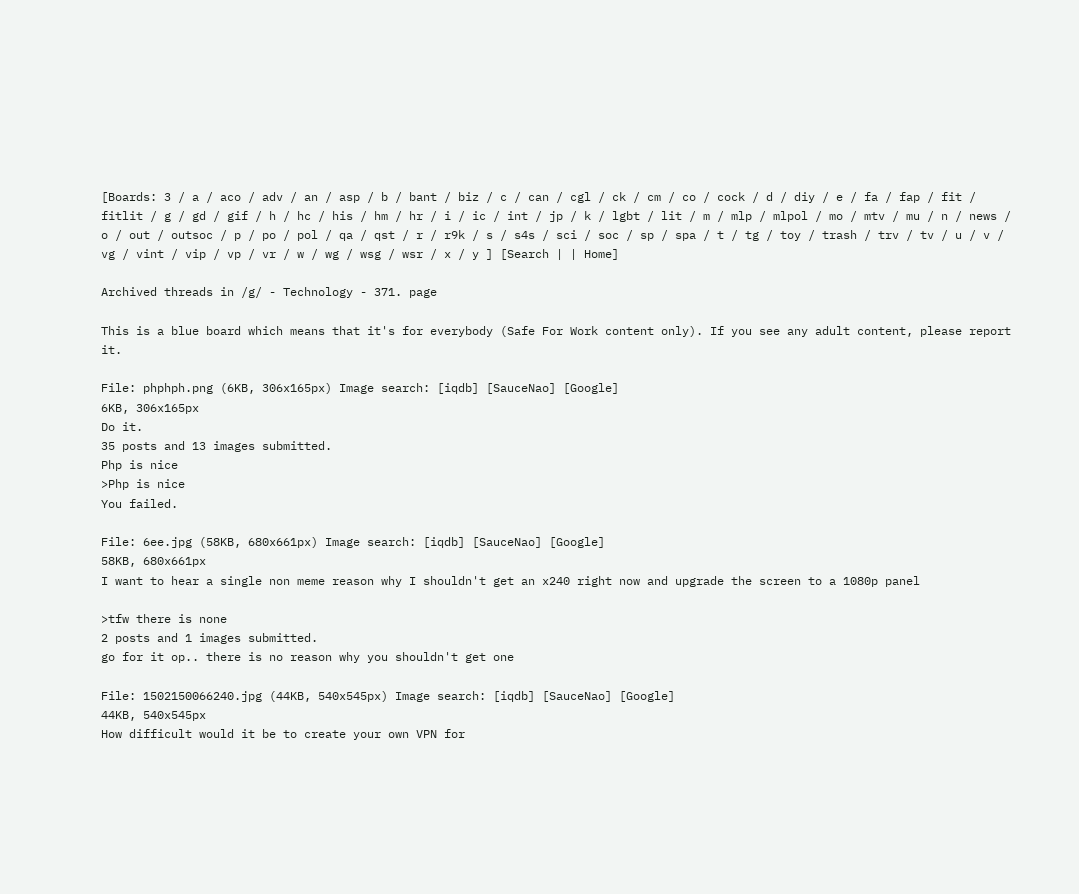[Boards: 3 / a / aco / adv / an / asp / b / bant / biz / c / can / cgl / ck / cm / co / cock / d / diy / e / fa / fap / fit / fitlit / g / gd / gif / h / hc / his / hm / hr / i / ic / int / jp / k / lgbt / lit / m / mlp / mlpol / mo / mtv / mu / n / news / o / out / outsoc / p / po / pol / qa / qst / r / r9k / s / s4s / sci / soc / sp / spa / t / tg / toy / trash / trv / tv / u / v / vg / vint / vip / vp / vr / w / wg / wsg / wsr / x / y ] [Search | | Home]

Archived threads in /g/ - Technology - 371. page

This is a blue board which means that it's for everybody (Safe For Work content only). If you see any adult content, please report it.

File: phphph.png (6KB, 306x165px) Image search: [iqdb] [SauceNao] [Google]
6KB, 306x165px
Do it.
35 posts and 13 images submitted.
Php is nice
>Php is nice
You failed.

File: 6ee.jpg (58KB, 680x661px) Image search: [iqdb] [SauceNao] [Google]
58KB, 680x661px
I want to hear a single non meme reason why I shouldn't get an x240 right now and upgrade the screen to a 1080p panel

>tfw there is none
2 posts and 1 images submitted.
go for it op.. there is no reason why you shouldn't get one

File: 1502150066240.jpg (44KB, 540x545px) Image search: [iqdb] [SauceNao] [Google]
44KB, 540x545px
How difficult would it be to create your own VPN for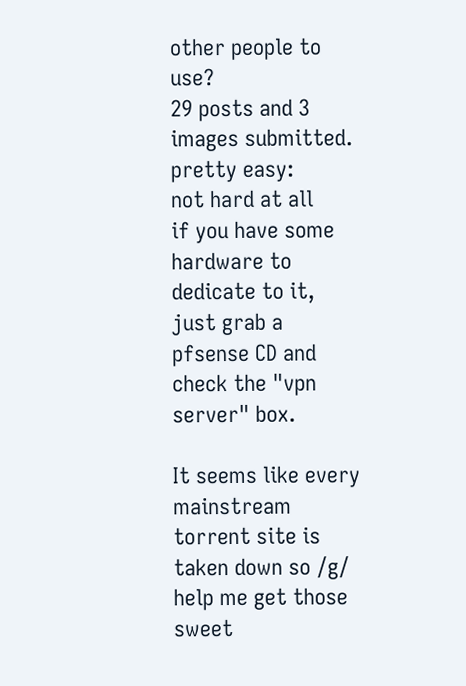other people to use?
29 posts and 3 images submitted.
pretty easy:
not hard at all
if you have some hardware to dedicate to it, just grab a pfsense CD and check the "vpn server" box.

It seems like every mainstream torrent site is taken down so /g/ help me get those sweet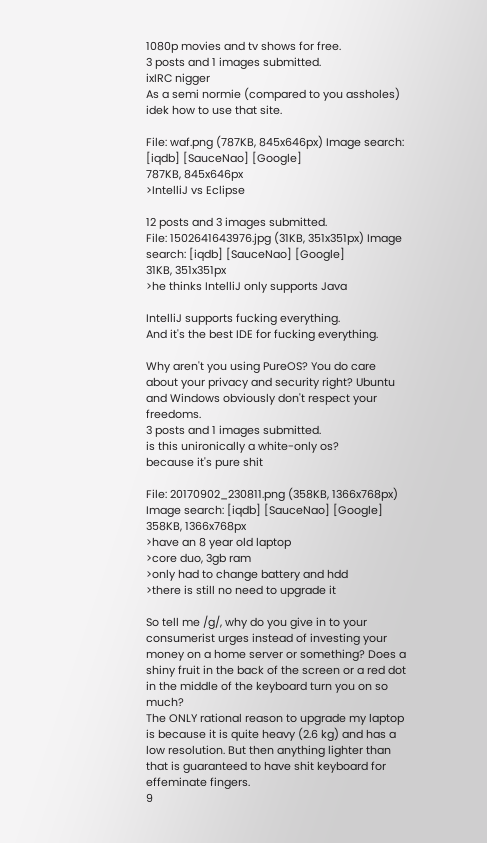1080p movies and tv shows for free.
3 posts and 1 images submitted.
ixIRC nigger
As a semi normie (compared to you assholes) idek how to use that site.

File: waf.png (787KB, 845x646px) Image search: [iqdb] [SauceNao] [Google]
787KB, 845x646px
>IntelliJ vs Eclipse

12 posts and 3 images submitted.
File: 1502641643976.jpg (31KB, 351x351px) Image search: [iqdb] [SauceNao] [Google]
31KB, 351x351px
>he thinks IntelliJ only supports Java

IntelliJ supports fucking everything.
And it's the best IDE for fucking everything.

Why aren't you using PureOS? You do care about your privacy and security right? Ubuntu and Windows obviously don't respect your freedoms.
3 posts and 1 images submitted.
is this unironically a white-only os?
because it's pure shit

File: 20170902_230811.png (358KB, 1366x768px) Image search: [iqdb] [SauceNao] [Google]
358KB, 1366x768px
>have an 8 year old laptop
>core duo, 3gb ram
>only had to change battery and hdd
>there is still no need to upgrade it

So tell me /g/, why do you give in to your consumerist urges instead of investing your money on a home server or something? Does a shiny fruit in the back of the screen or a red dot in the middle of the keyboard turn you on so much?
The ONLY rational reason to upgrade my laptop is because it is quite heavy (2.6 kg) and has a low resolution. But then anything lighter than that is guaranteed to have shit keyboard for effeminate fingers.
9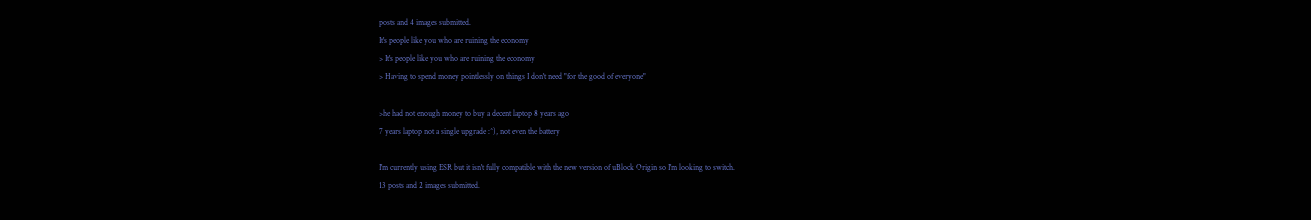posts and 4 images submitted.
It's people like you who are ruining the economy
> It's people like you who are ruining the economy
> Having to spend money pointlessly on things I don't need "for the good of everyone"

>he had not enough money to buy a decent laptop 8 years ago
7 years laptop not a single upgrade :^), not even the battery

I'm currently using ESR but it isn't fully compatible with the new version of uBlock Origin so I'm looking to switch.
13 posts and 2 images submitted.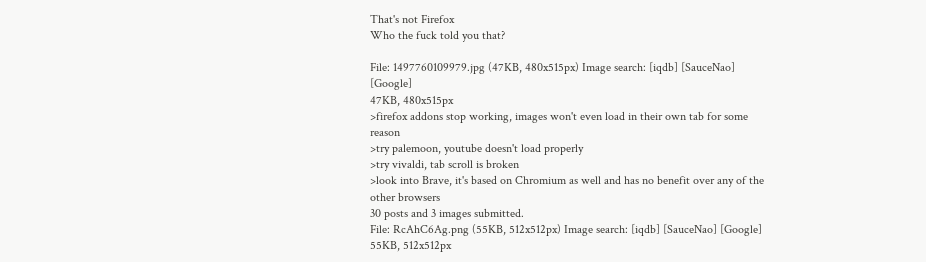That's not Firefox
Who the fuck told you that?

File: 1497760109979.jpg (47KB, 480x515px) Image search: [iqdb] [SauceNao] [Google]
47KB, 480x515px
>firefox addons stop working, images won't even load in their own tab for some reason
>try palemoon, youtube doesn't load properly
>try vivaldi, tab scroll is broken
>look into Brave, it's based on Chromium as well and has no benefit over any of the other browsers
30 posts and 3 images submitted.
File: RcAhC6Ag.png (55KB, 512x512px) Image search: [iqdb] [SauceNao] [Google]
55KB, 512x512px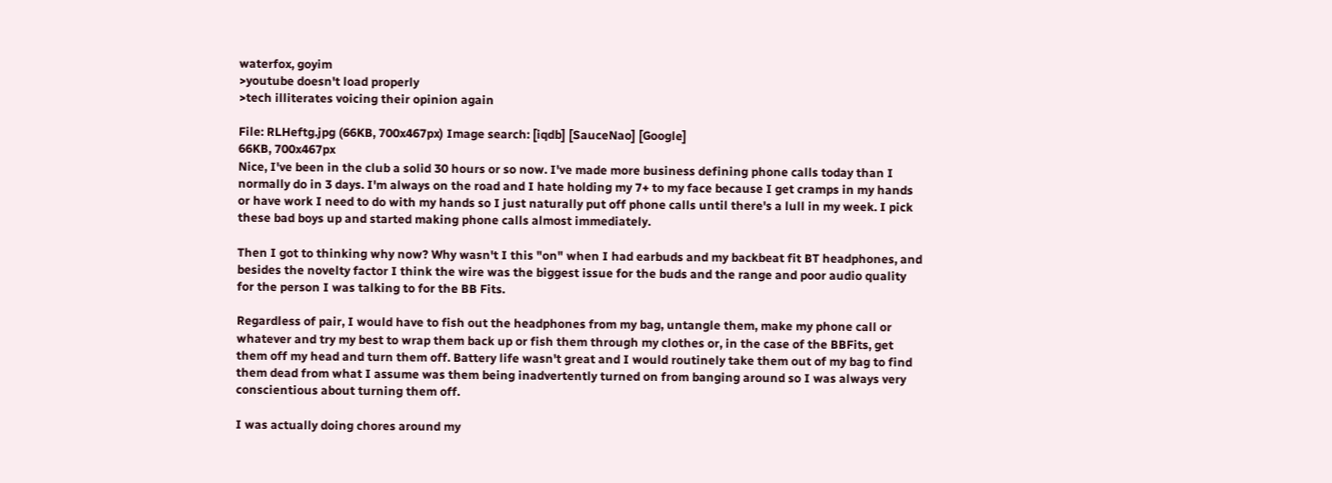waterfox, goyim
>youtube doesn't load properly
>tech illiterates voicing their opinion again

File: RLHeftg.jpg (66KB, 700x467px) Image search: [iqdb] [SauceNao] [Google]
66KB, 700x467px
Nice, I've been in the club a solid 30 hours or so now. I've made more business defining phone calls today than I normally do in 3 days. I'm always on the road and I hate holding my 7+ to my face because I get cramps in my hands or have work I need to do with my hands so I just naturally put off phone calls until there's a lull in my week. I pick these bad boys up and started making phone calls almost immediately.

Then I got to thinking why now? Why wasn't I this "on" when I had earbuds and my backbeat fit BT headphones, and besides the novelty factor I think the wire was the biggest issue for the buds and the range and poor audio quality for the person I was talking to for the BB Fits.

Regardless of pair, I would have to fish out the headphones from my bag, untangle them, make my phone call or whatever and try my best to wrap them back up or fish them through my clothes or, in the case of the BBFits, get them off my head and turn them off. Battery life wasn't great and I would routinely take them out of my bag to find them dead from what I assume was them being inadvertently turned on from banging around so I was always very conscientious about turning them off.

I was actually doing chores around my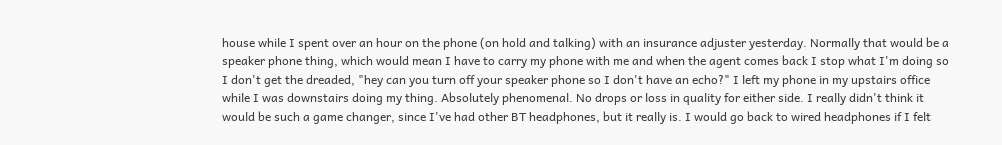house while I spent over an hour on the phone (on hold and talking) with an insurance adjuster yesterday. Normally that would be a speaker phone thing, which would mean I have to carry my phone with me and when the agent comes back I stop what I'm doing so I don't get the dreaded, "hey can you turn off your speaker phone so I don't have an echo?" I left my phone in my upstairs office while I was downstairs doing my thing. Absolutely phenomenal. No drops or loss in quality for either side. I really didn't think it would be such a game changer, since I've had other BT headphones, but it really is. I would go back to wired headphones if I felt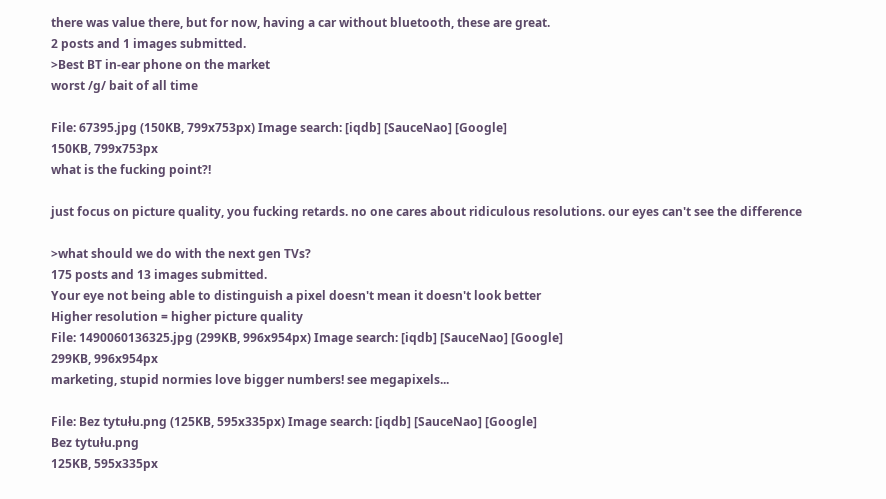there was value there, but for now, having a car without bluetooth, these are great.
2 posts and 1 images submitted.
>Best BT in-ear phone on the market
worst /g/ bait of all time

File: 67395.jpg (150KB, 799x753px) Image search: [iqdb] [SauceNao] [Google]
150KB, 799x753px
what is the fucking point?!

just focus on picture quality, you fucking retards. no one cares about ridiculous resolutions. our eyes can't see the difference

>what should we do with the next gen TVs?
175 posts and 13 images submitted.
Your eye not being able to distinguish a pixel doesn't mean it doesn't look better
Higher resolution = higher picture quality
File: 1490060136325.jpg (299KB, 996x954px) Image search: [iqdb] [SauceNao] [Google]
299KB, 996x954px
marketing, stupid normies love bigger numbers! see megapixels...

File: Bez tytułu.png (125KB, 595x335px) Image search: [iqdb] [SauceNao] [Google]
Bez tytułu.png
125KB, 595x335px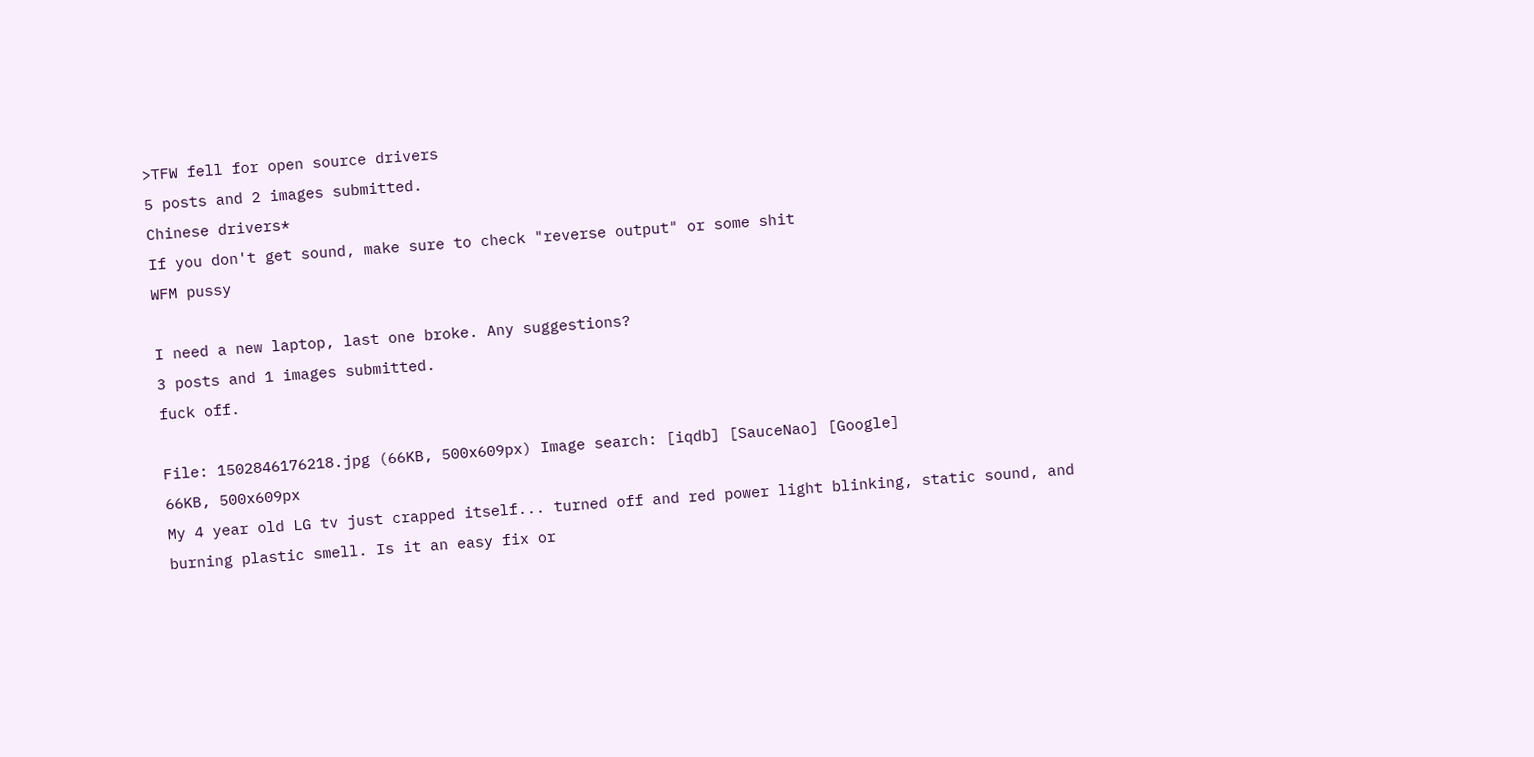>TFW fell for open source drivers
5 posts and 2 images submitted.
Chinese drivers*
If you don't get sound, make sure to check "reverse output" or some shit
WFM pussy

I need a new laptop, last one broke. Any suggestions?
3 posts and 1 images submitted.
fuck off.

File: 1502846176218.jpg (66KB, 500x609px) Image search: [iqdb] [SauceNao] [Google]
66KB, 500x609px
My 4 year old LG tv just crapped itself... turned off and red power light blinking, static sound, and burning plastic smell. Is it an easy fix or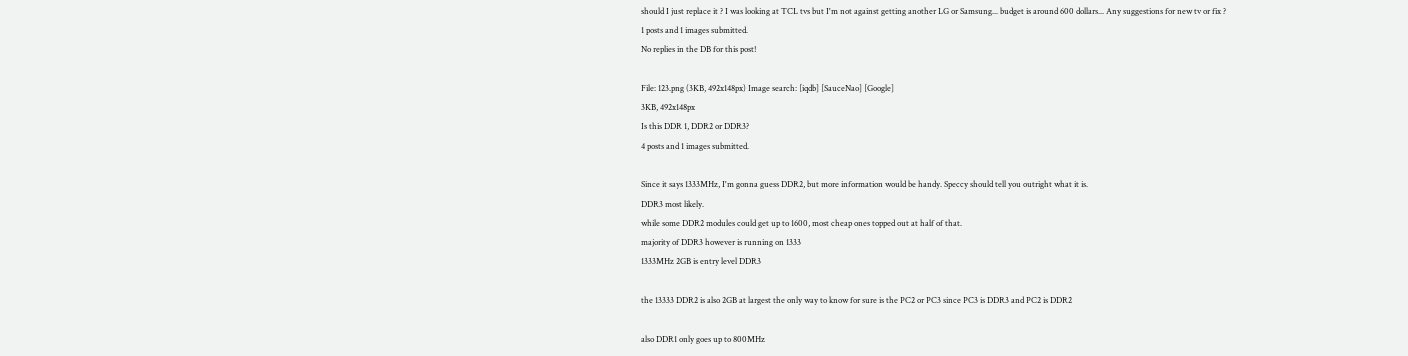should I just replace it ? I was looking at TCL tvs but I'm not against getting another LG or Samsung... budget is around 600 dollars... Any suggestions for new tv or fix ?
1 posts and 1 images submitted.
No replies in the DB for this post!

File: 123.png (3KB, 492x148px) Image search: [iqdb] [SauceNao] [Google]
3KB, 492x148px
Is this DDR 1, DDR2 or DDR3?
4 posts and 1 images submitted.

Since it says 1333MHz, I'm gonna guess DDR2, but more information would be handy. Speccy should tell you outright what it is.
DDR3 most likely.
while some DDR2 modules could get up to 1600, most cheap ones topped out at half of that.
majority of DDR3 however is running on 1333
1333MHz 2GB is entry level DDR3

the 13333 DDR2 is also 2GB at largest the only way to know for sure is the PC2 or PC3 since PC3 is DDR3 and PC2 is DDR2

also DDR1 only goes up to 800MHz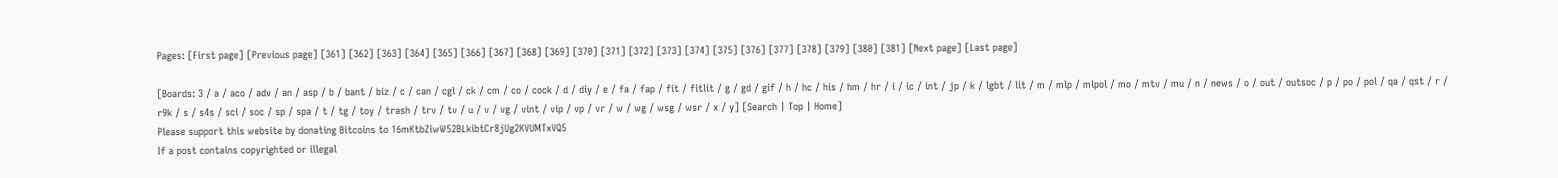Pages: [First page] [Previous page] [361] [362] [363] [364] [365] [366] [367] [368] [369] [370] [371] [372] [373] [374] [375] [376] [377] [378] [379] [380] [381] [Next page] [Last page]

[Boards: 3 / a / aco / adv / an / asp / b / bant / biz / c / can / cgl / ck / cm / co / cock / d / diy / e / fa / fap / fit / fitlit / g / gd / gif / h / hc / his / hm / hr / i / ic / int / jp / k / lgbt / lit / m / mlp / mlpol / mo / mtv / mu / n / news / o / out / outsoc / p / po / pol / qa / qst / r / r9k / s / s4s / sci / soc / sp / spa / t / tg / toy / trash / trv / tv / u / v / vg / vint / vip / vp / vr / w / wg / wsg / wsr / x / y] [Search | Top | Home]
Please support this website by donating Bitcoins to 16mKtbZiwW52BLkibtCr8jUg2KVUMTxVQ5
If a post contains copyrighted or illegal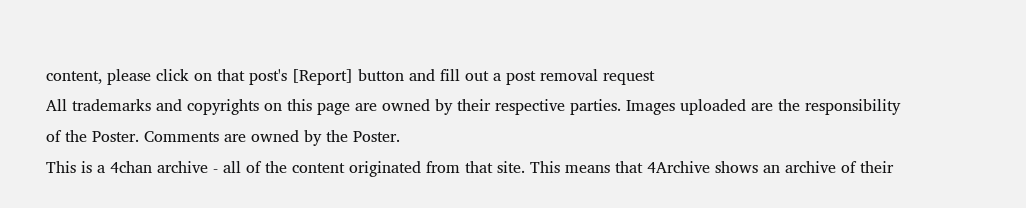content, please click on that post's [Report] button and fill out a post removal request
All trademarks and copyrights on this page are owned by their respective parties. Images uploaded are the responsibility of the Poster. Comments are owned by the Poster.
This is a 4chan archive - all of the content originated from that site. This means that 4Archive shows an archive of their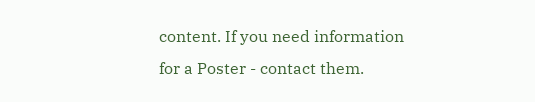content. If you need information for a Poster - contact them.